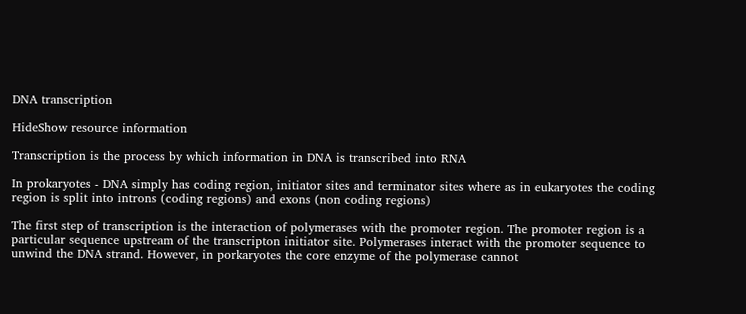DNA transcription

HideShow resource information

Transcription is the process by which information in DNA is transcribed into RNA

In prokaryotes - DNA simply has coding region, initiator sites and terminator sites where as in eukaryotes the coding region is split into introns (coding regions) and exons (non coding regions)

The first step of transcription is the interaction of polymerases with the promoter region. The promoter region is a particular sequence upstream of the transcripton initiator site. Polymerases interact with the promoter sequence to unwind the DNA strand. However, in porkaryotes the core enzyme of the polymerase cannot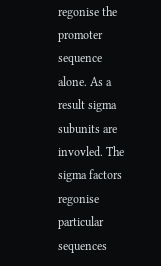regonise the promoter sequence alone. As a result sigma subunits are invovled. The sigma factors regonise particular sequences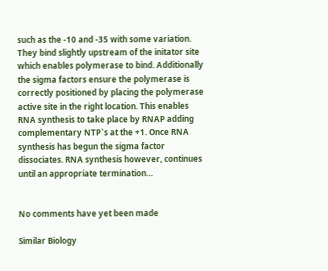such as the -10 and -35 with some variation. They bind slightly upstream of the initator site which enables polymerase to bind. Additionally the sigma factors ensure the polymerase is correctly positioned by placing the polymerase active site in the right location. This enables RNA synthesis to take place by RNAP adding complementary NTP`s at the +1. Once RNA synthesis has begun the sigma factor dissociates. RNA synthesis however, continues until an appropriate termination…


No comments have yet been made

Similar Biology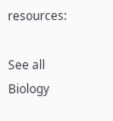resources:

See all Biology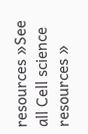resources »See all Cell science resources »